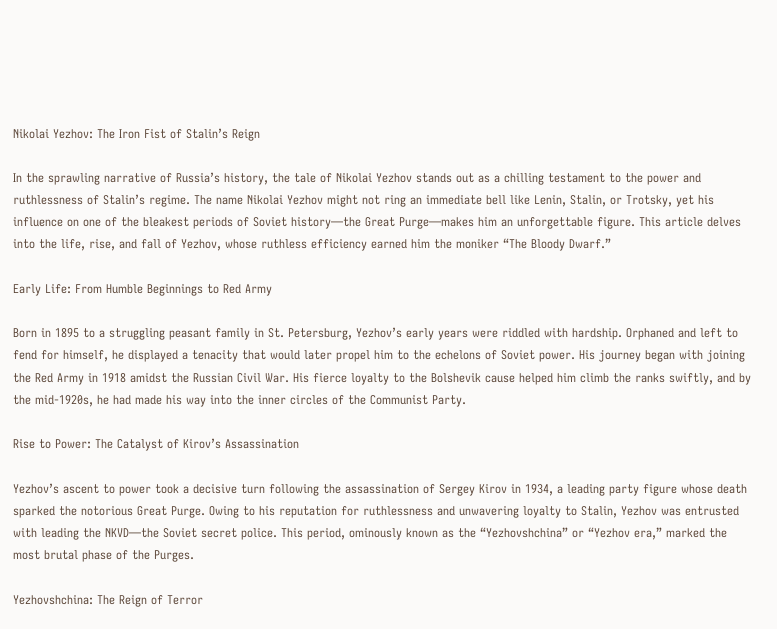Nikolai Yezhov: The Iron Fist of Stalin’s Reign

In the sprawling narrative of Russia’s history, the tale of Nikolai Yezhov stands out as a chilling testament to the power and ruthlessness of Stalin’s regime. The name Nikolai Yezhov might not ring an immediate bell like Lenin, Stalin, or Trotsky, yet his influence on one of the bleakest periods of Soviet history—the Great Purge—makes him an unforgettable figure. This article delves into the life, rise, and fall of Yezhov, whose ruthless efficiency earned him the moniker “The Bloody Dwarf.”

Early Life: From Humble Beginnings to Red Army

Born in 1895 to a struggling peasant family in St. Petersburg, Yezhov’s early years were riddled with hardship. Orphaned and left to fend for himself, he displayed a tenacity that would later propel him to the echelons of Soviet power. His journey began with joining the Red Army in 1918 amidst the Russian Civil War. His fierce loyalty to the Bolshevik cause helped him climb the ranks swiftly, and by the mid-1920s, he had made his way into the inner circles of the Communist Party.

Rise to Power: The Catalyst of Kirov’s Assassination

Yezhov’s ascent to power took a decisive turn following the assassination of Sergey Kirov in 1934, a leading party figure whose death sparked the notorious Great Purge. Owing to his reputation for ruthlessness and unwavering loyalty to Stalin, Yezhov was entrusted with leading the NKVD—the Soviet secret police. This period, ominously known as the “Yezhovshchina” or “Yezhov era,” marked the most brutal phase of the Purges.

Yezhovshchina: The Reign of Terror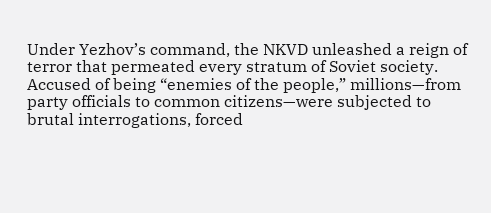Under Yezhov’s command, the NKVD unleashed a reign of terror that permeated every stratum of Soviet society. Accused of being “enemies of the people,” millions—from party officials to common citizens—were subjected to brutal interrogations, forced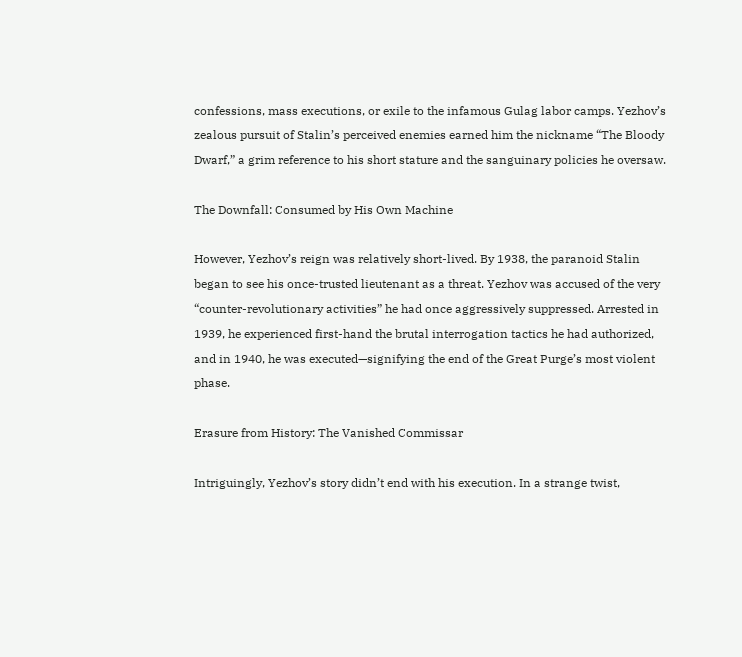confessions, mass executions, or exile to the infamous Gulag labor camps. Yezhov’s zealous pursuit of Stalin’s perceived enemies earned him the nickname “The Bloody Dwarf,” a grim reference to his short stature and the sanguinary policies he oversaw.

The Downfall: Consumed by His Own Machine

However, Yezhov’s reign was relatively short-lived. By 1938, the paranoid Stalin began to see his once-trusted lieutenant as a threat. Yezhov was accused of the very “counter-revolutionary activities” he had once aggressively suppressed. Arrested in 1939, he experienced first-hand the brutal interrogation tactics he had authorized, and in 1940, he was executed—signifying the end of the Great Purge’s most violent phase.

Erasure from History: The Vanished Commissar

Intriguingly, Yezhov’s story didn’t end with his execution. In a strange twist,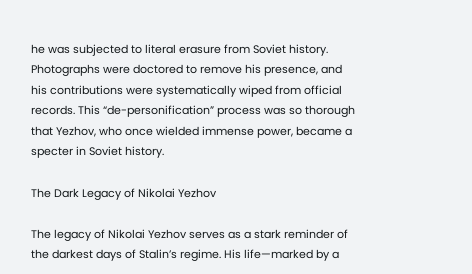he was subjected to literal erasure from Soviet history. Photographs were doctored to remove his presence, and his contributions were systematically wiped from official records. This “de-personification” process was so thorough that Yezhov, who once wielded immense power, became a specter in Soviet history.

The Dark Legacy of Nikolai Yezhov

The legacy of Nikolai Yezhov serves as a stark reminder of the darkest days of Stalin’s regime. His life—marked by a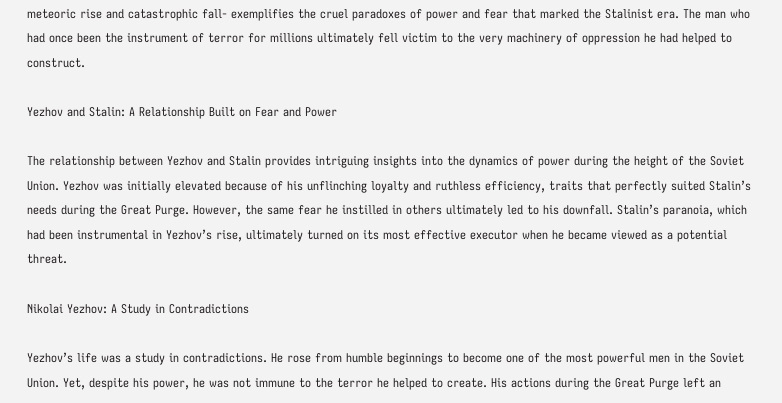meteoric rise and catastrophic fall- exemplifies the cruel paradoxes of power and fear that marked the Stalinist era. The man who had once been the instrument of terror for millions ultimately fell victim to the very machinery of oppression he had helped to construct.

Yezhov and Stalin: A Relationship Built on Fear and Power

The relationship between Yezhov and Stalin provides intriguing insights into the dynamics of power during the height of the Soviet Union. Yezhov was initially elevated because of his unflinching loyalty and ruthless efficiency, traits that perfectly suited Stalin’s needs during the Great Purge. However, the same fear he instilled in others ultimately led to his downfall. Stalin’s paranoia, which had been instrumental in Yezhov’s rise, ultimately turned on its most effective executor when he became viewed as a potential threat.

Nikolai Yezhov: A Study in Contradictions

Yezhov’s life was a study in contradictions. He rose from humble beginnings to become one of the most powerful men in the Soviet Union. Yet, despite his power, he was not immune to the terror he helped to create. His actions during the Great Purge left an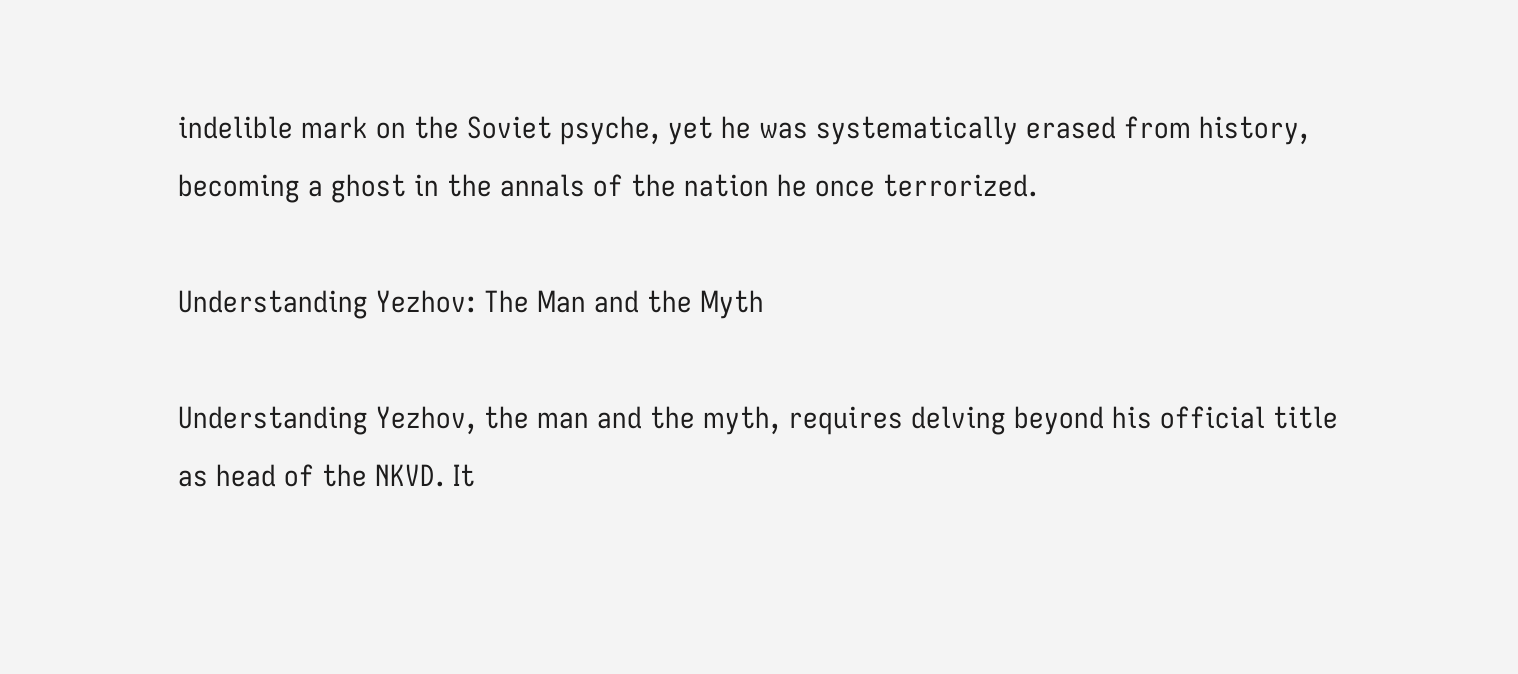indelible mark on the Soviet psyche, yet he was systematically erased from history, becoming a ghost in the annals of the nation he once terrorized.

Understanding Yezhov: The Man and the Myth

Understanding Yezhov, the man and the myth, requires delving beyond his official title as head of the NKVD. It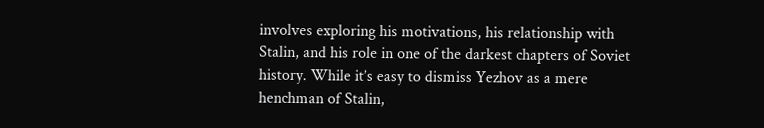involves exploring his motivations, his relationship with Stalin, and his role in one of the darkest chapters of Soviet history. While it’s easy to dismiss Yezhov as a mere henchman of Stalin,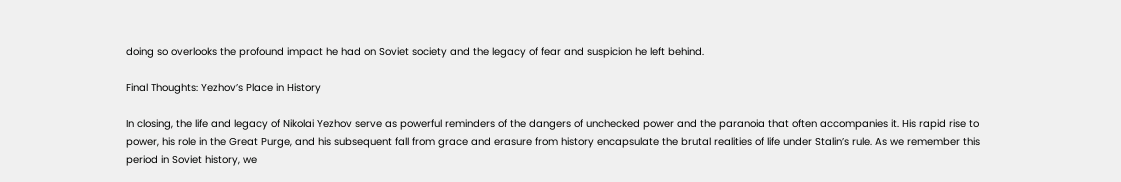doing so overlooks the profound impact he had on Soviet society and the legacy of fear and suspicion he left behind.

Final Thoughts: Yezhov’s Place in History

In closing, the life and legacy of Nikolai Yezhov serve as powerful reminders of the dangers of unchecked power and the paranoia that often accompanies it. His rapid rise to power, his role in the Great Purge, and his subsequent fall from grace and erasure from history encapsulate the brutal realities of life under Stalin’s rule. As we remember this period in Soviet history, we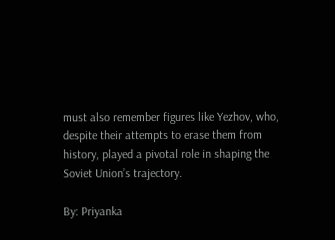must also remember figures like Yezhov, who, despite their attempts to erase them from history, played a pivotal role in shaping the Soviet Union’s trajectory.

By: Priyanka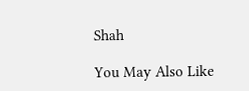Shah

You May Also Like